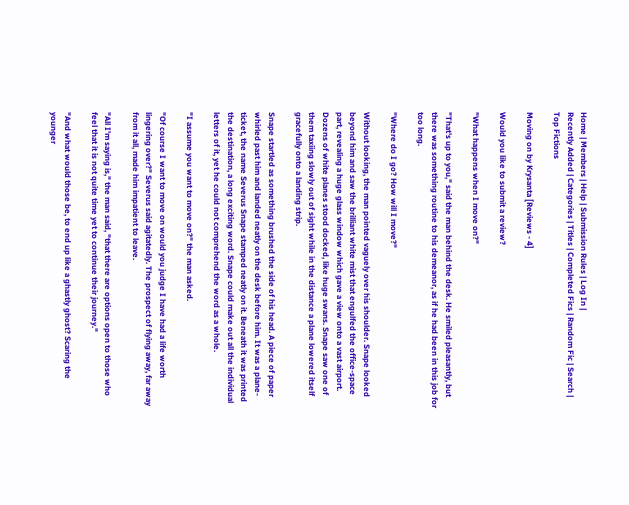Home | Members | Help | Submission Rules | Log In |
Recently Added | Categories | Titles | Completed Fics | Random Fic | Search | Top Fictions

Moving on by Krysanta [Reviews - 4]

Would you like to submit a review?

"What happens when I move on?"

"That's up to you," said the man behind the desk. He smiled pleasantly, but there was something routine to his demeanor, as if he had been in this job for too long.

"Where do I go? How will I move?"

Without looking, the man pointed vaguely over his shoulder. Snape looked beyond him and saw the brilliant white mist that engulfed the office-space part, revealing a huge glass window which gave a view onto a vast airport. Dozens of white planes stood docked, like huge swans. Snape saw one of them taxiing slowly out of sight while in the distance a plane lowered itself gracefully onto a landing strip.

Snape startled as something brushed the side of his head. A piece of paper whirled past him and landed neatly on the desk before him. It was a plane-ticket, the name Severus Snape stamped neatly on it. Beneath it was printed the destination, a long exciting word. Snape could make out all the individual letters of it, yet he could not comprehend the word as a whole.

"I assume you want to move on?" the man asked.

"Of course I want to move on would you judge I have had a life worth lingering over?" Severus said agitatedly. The prospect of flying away, far away from it all, made him impatient to leave.

"All I'm saying is," the man said, "that there are options open to those who feel that it is not quite time yet to continue their journey."

"And what would those be, to end up like a ghastly ghost? Scaring the younger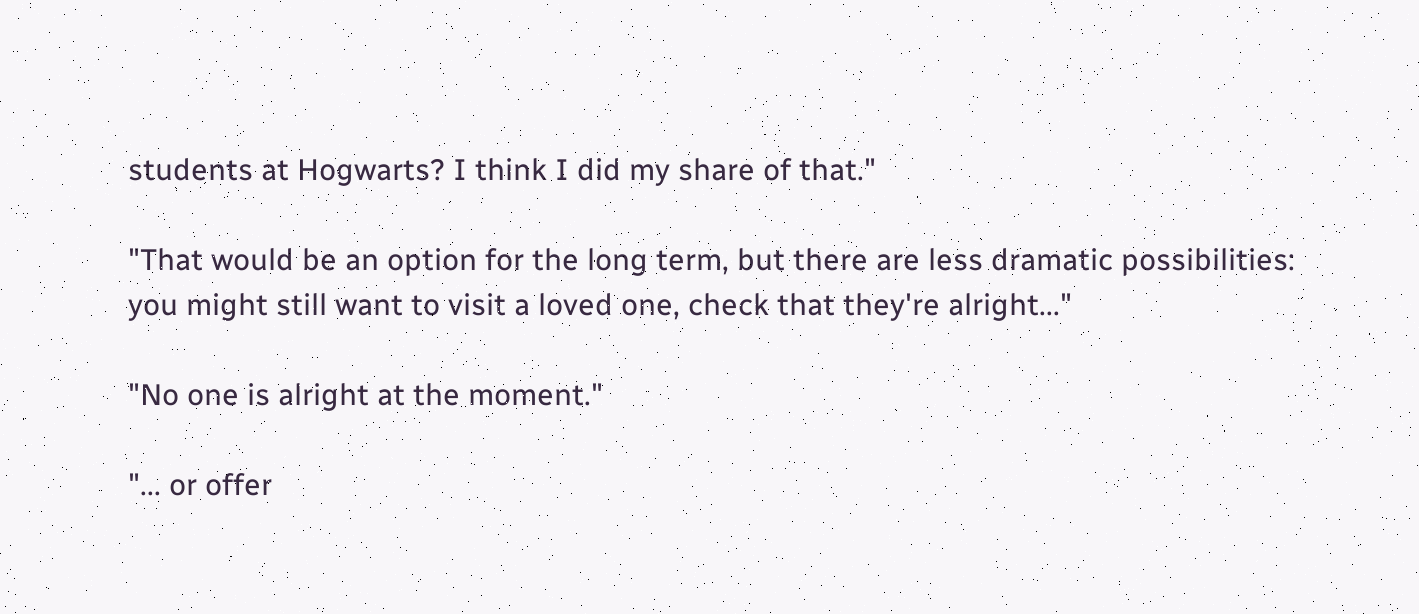students at Hogwarts? I think I did my share of that."

"That would be an option for the long term, but there are less dramatic possibilities: you might still want to visit a loved one, check that they're alright..."

"No one is alright at the moment."

"... or offer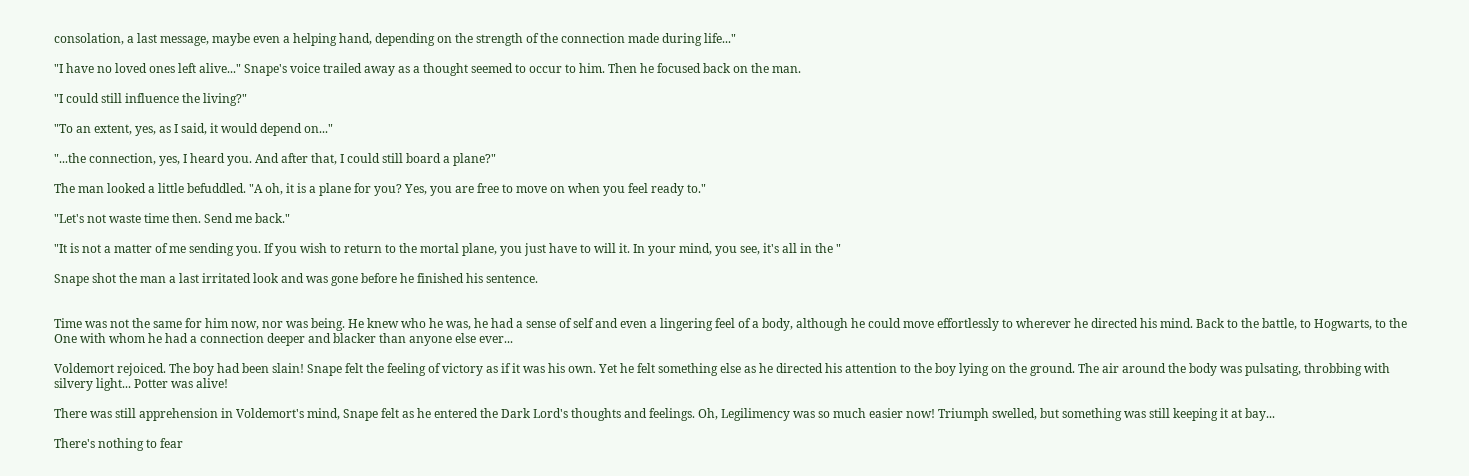consolation, a last message, maybe even a helping hand, depending on the strength of the connection made during life..."

"I have no loved ones left alive..." Snape's voice trailed away as a thought seemed to occur to him. Then he focused back on the man.

"I could still influence the living?"

"To an extent, yes, as I said, it would depend on..."

"...the connection, yes, I heard you. And after that, I could still board a plane?"

The man looked a little befuddled. "A oh, it is a plane for you? Yes, you are free to move on when you feel ready to."

"Let's not waste time then. Send me back."

"It is not a matter of me sending you. If you wish to return to the mortal plane, you just have to will it. In your mind, you see, it's all in the "

Snape shot the man a last irritated look and was gone before he finished his sentence.


Time was not the same for him now, nor was being. He knew who he was, he had a sense of self and even a lingering feel of a body, although he could move effortlessly to wherever he directed his mind. Back to the battle, to Hogwarts, to the One with whom he had a connection deeper and blacker than anyone else ever...

Voldemort rejoiced. The boy had been slain! Snape felt the feeling of victory as if it was his own. Yet he felt something else as he directed his attention to the boy lying on the ground. The air around the body was pulsating, throbbing with silvery light... Potter was alive!

There was still apprehension in Voldemort's mind, Snape felt as he entered the Dark Lord's thoughts and feelings. Oh, Legilimency was so much easier now! Triumph swelled, but something was still keeping it at bay...

There's nothing to fear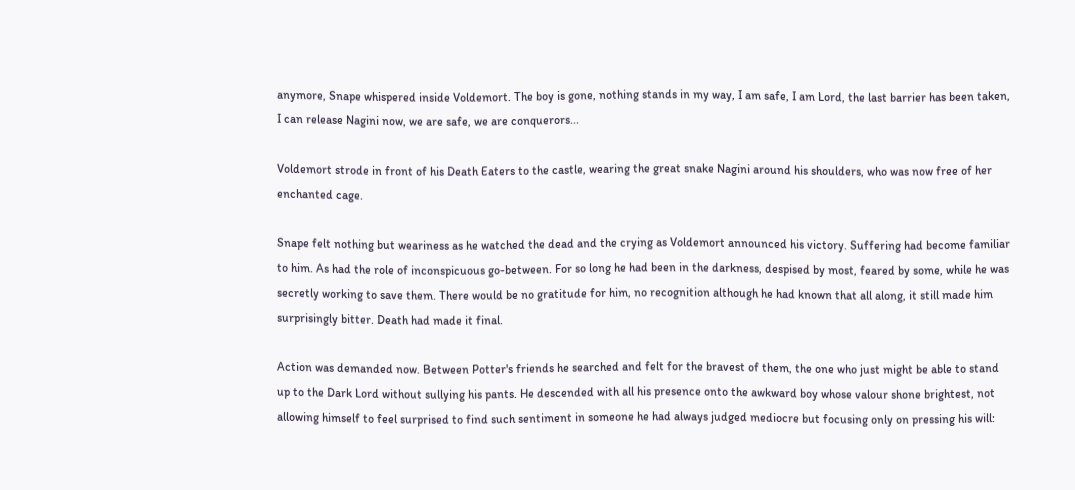anymore, Snape whispered inside Voldemort. The boy is gone, nothing stands in my way, I am safe, I am Lord, the last barrier has been taken, I can release Nagini now, we are safe, we are conquerors...

Voldemort strode in front of his Death Eaters to the castle, wearing the great snake Nagini around his shoulders, who was now free of her enchanted cage.

Snape felt nothing but weariness as he watched the dead and the crying as Voldemort announced his victory. Suffering had become familiar to him. As had the role of inconspicuous go-between. For so long he had been in the darkness, despised by most, feared by some, while he was secretly working to save them. There would be no gratitude for him, no recognition although he had known that all along, it still made him surprisingly bitter. Death had made it final.

Action was demanded now. Between Potter's friends he searched and felt for the bravest of them, the one who just might be able to stand up to the Dark Lord without sullying his pants. He descended with all his presence onto the awkward boy whose valour shone brightest, not allowing himself to feel surprised to find such sentiment in someone he had always judged mediocre but focusing only on pressing his will: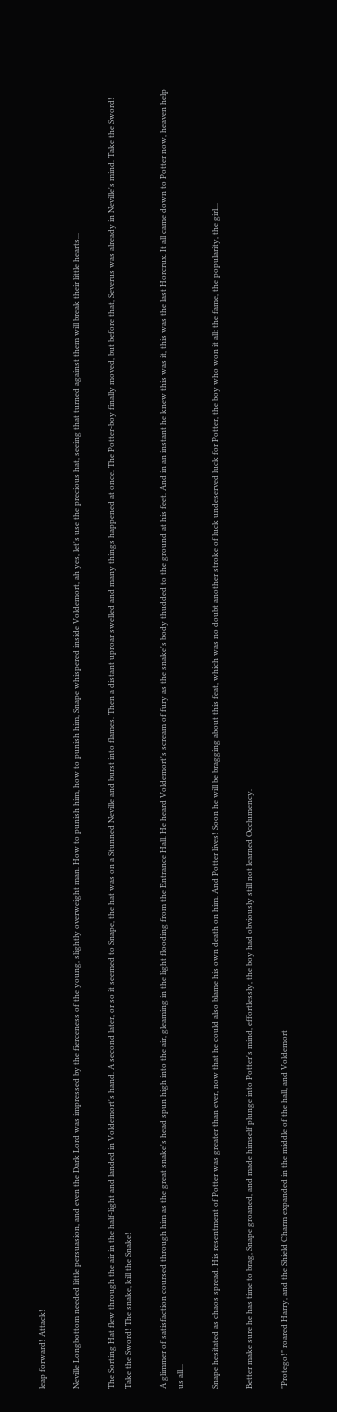leap forward! Attack!

Neville Longbottom needed little persuasion, and even the Dark Lord was impressed by the fierceness of the young, slightly overweight man. How to punish him, how to punish him, Snape whispered inside Voldemort, ah yes, let's use the precious hat, seeing that turned against them will break their little hearts...

The Sorting Hat flew through the air in the half-light and landed in Voldemort's hand. A second later, or so it seemed to Snape, the hat was on a Stunned Neville and burst into flames. Then a distant uproar swelled and many things happened at once. The Potter-boy finally moved, but before that, Severus was already in Neville's mind. Take the Sword! Take the Sword! The snake, kill the Snake!

A glimmer of satisfaction coursed through him as the great snake's head spun high into the air, gleaming in the light flooding from the Entrance Hall. He heard Voldemort's scream of fury as the snake's body thudded to the ground at his feet. And in an instant he knew this was it, this was the last Horcrux. It all came down to Potter now, heaven help us all...

Snape hesitated as chaos spread. His resentment of Potter was greater than ever, now that he could also blame his own death on him. And Potter lives! Soon he will be bragging about this feat, which was no doubt another stroke of luck undeserved luck for Potter, the boy who won it all: the fame, the popularity, the girl...

Better make sure he has time to brag, Snape groaned, and made himself plunge into Potter's mind, effortlessly, the boy had obviously still not learned Occlumency.

"Protego!" roared Harry, and the Shield Charm expanded in the middle of the hall, and Voldemort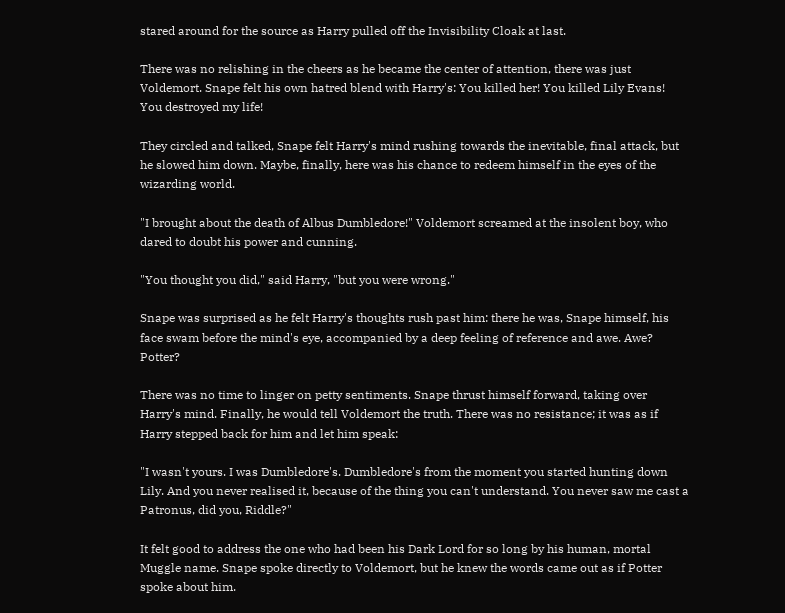stared around for the source as Harry pulled off the Invisibility Cloak at last.

There was no relishing in the cheers as he became the center of attention, there was just Voldemort. Snape felt his own hatred blend with Harry's: You killed her! You killed Lily Evans! You destroyed my life!

They circled and talked, Snape felt Harry's mind rushing towards the inevitable, final attack, but he slowed him down. Maybe, finally, here was his chance to redeem himself in the eyes of the wizarding world.

"I brought about the death of Albus Dumbledore!" Voldemort screamed at the insolent boy, who dared to doubt his power and cunning.

"You thought you did," said Harry, "but you were wrong."

Snape was surprised as he felt Harry's thoughts rush past him: there he was, Snape himself, his face swam before the mind's eye, accompanied by a deep feeling of reference and awe. Awe? Potter?

There was no time to linger on petty sentiments. Snape thrust himself forward, taking over Harry's mind. Finally, he would tell Voldemort the truth. There was no resistance; it was as if Harry stepped back for him and let him speak:

"I wasn't yours. I was Dumbledore's. Dumbledore's from the moment you started hunting down Lily. And you never realised it, because of the thing you can't understand. You never saw me cast a Patronus, did you, Riddle?"

It felt good to address the one who had been his Dark Lord for so long by his human, mortal Muggle name. Snape spoke directly to Voldemort, but he knew the words came out as if Potter spoke about him.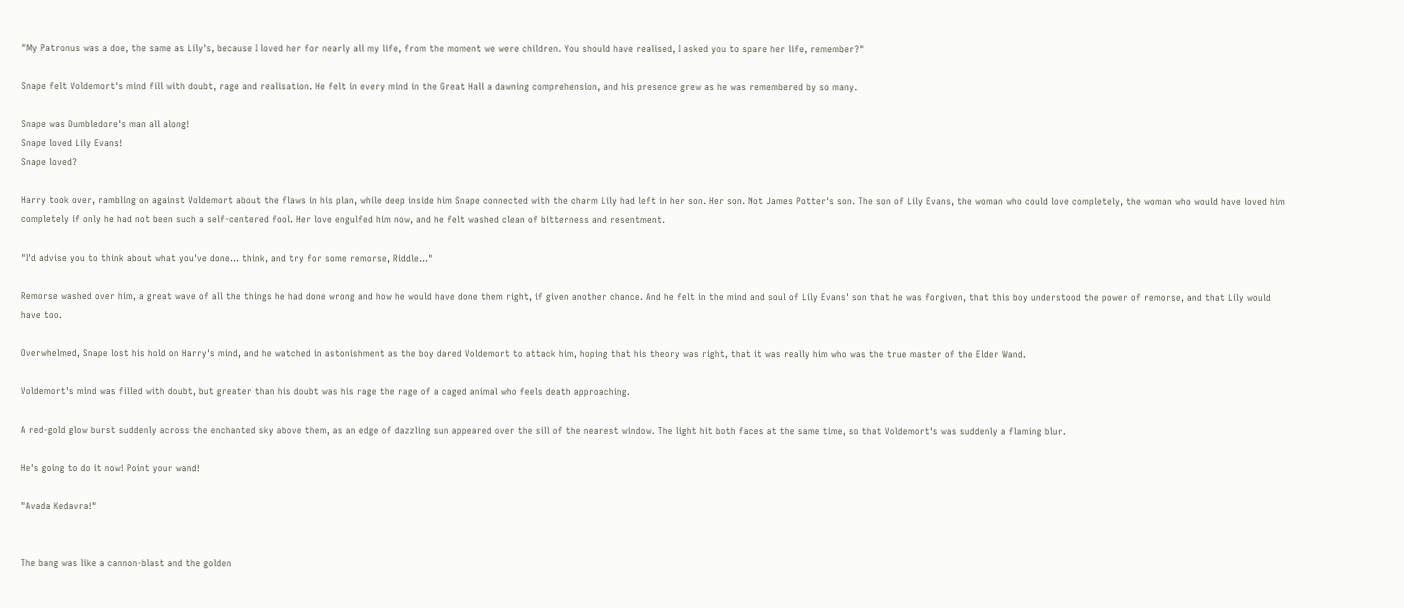"My Patronus was a doe, the same as Lily's, because I loved her for nearly all my life, from the moment we were children. You should have realised, I asked you to spare her life, remember?"

Snape felt Voldemort's mind fill with doubt, rage and realisation. He felt in every mind in the Great Hall a dawning comprehension, and his presence grew as he was remembered by so many.

Snape was Dumbledore's man all along!
Snape loved Lily Evans!
Snape loved?

Harry took over, rambling on against Voldemort about the flaws in his plan, while deep inside him Snape connected with the charm Lily had left in her son. Her son. Not James Potter's son. The son of Lily Evans, the woman who could love completely, the woman who would have loved him completely if only he had not been such a self-centered fool. Her love engulfed him now, and he felt washed clean of bitterness and resentment.

"I'd advise you to think about what you've done... think, and try for some remorse, Riddle..."

Remorse washed over him, a great wave of all the things he had done wrong and how he would have done them right, if given another chance. And he felt in the mind and soul of Lily Evans' son that he was forgiven, that this boy understood the power of remorse, and that Lily would have too.

Overwhelmed, Snape lost his hold on Harry's mind, and he watched in astonishment as the boy dared Voldemort to attack him, hoping that his theory was right, that it was really him who was the true master of the Elder Wand.

Voldemort's mind was filled with doubt, but greater than his doubt was his rage the rage of a caged animal who feels death approaching.

A red-gold glow burst suddenly across the enchanted sky above them, as an edge of dazzling sun appeared over the sill of the nearest window. The light hit both faces at the same time, so that Voldemort's was suddenly a flaming blur.

He's going to do it now! Point your wand!

"Avada Kedavra!"


The bang was like a cannon-blast and the golden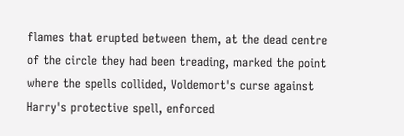flames that erupted between them, at the dead centre of the circle they had been treading, marked the point where the spells collided, Voldemort's curse against Harry's protective spell, enforced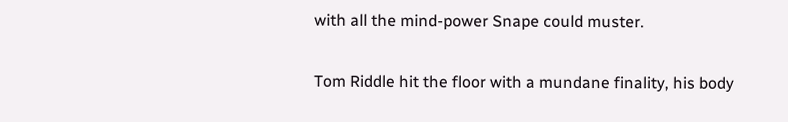with all the mind-power Snape could muster.

Tom Riddle hit the floor with a mundane finality, his body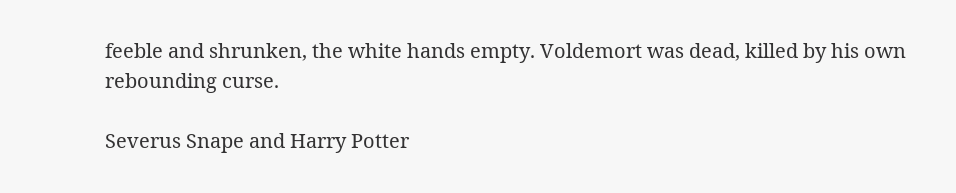feeble and shrunken, the white hands empty. Voldemort was dead, killed by his own rebounding curse.

Severus Snape and Harry Potter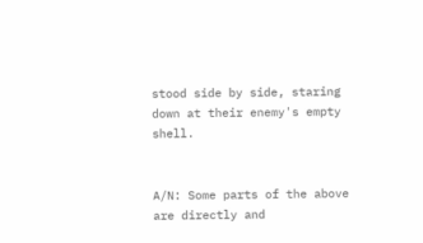stood side by side, staring down at their enemy's empty shell.


A/N: Some parts of the above are directly and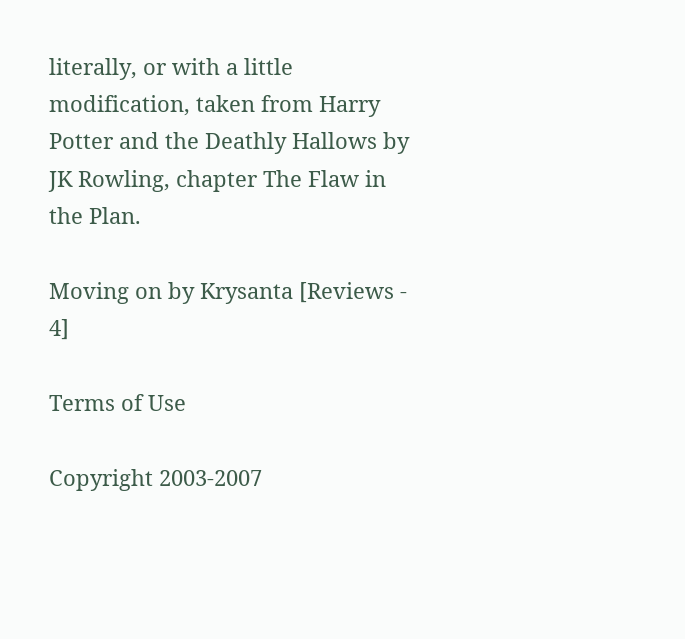literally, or with a little modification, taken from Harry Potter and the Deathly Hallows by JK Rowling, chapter The Flaw in the Plan.

Moving on by Krysanta [Reviews - 4]

Terms of Use

Copyright 2003-2007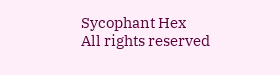Sycophant Hex
All rights reserved